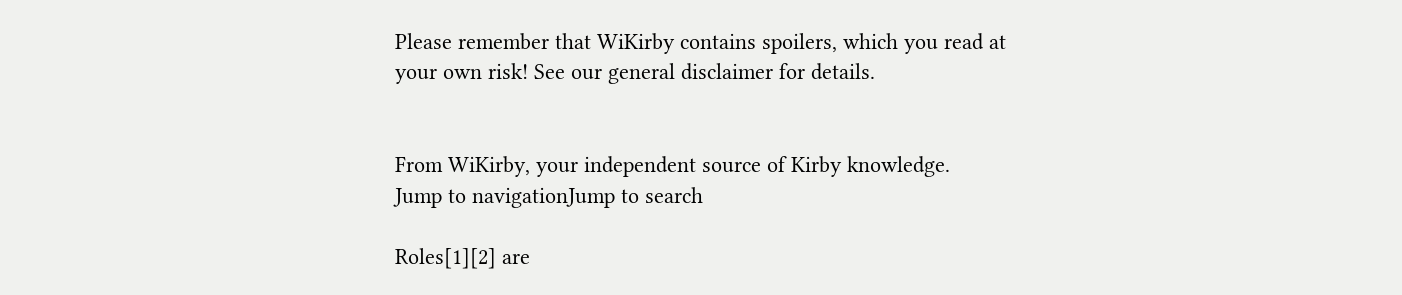Please remember that WiKirby contains spoilers, which you read at your own risk! See our general disclaimer for details.


From WiKirby, your independent source of Kirby knowledge.
Jump to navigationJump to search

Roles[1][2] are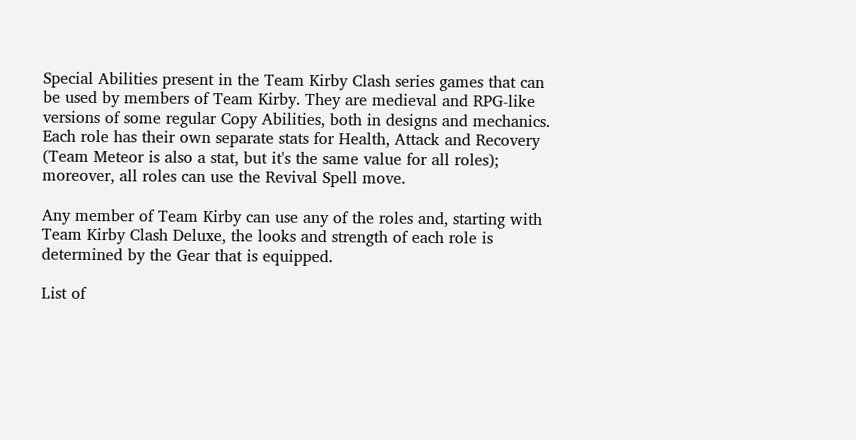Special Abilities present in the Team Kirby Clash series games that can be used by members of Team Kirby. They are medieval and RPG-like versions of some regular Copy Abilities, both in designs and mechanics. Each role has their own separate stats for Health, Attack and Recovery (Team Meteor is also a stat, but it's the same value for all roles); moreover, all roles can use the Revival Spell move.

Any member of Team Kirby can use any of the roles and, starting with Team Kirby Clash Deluxe, the looks and strength of each role is determined by the Gear that is equipped.

List of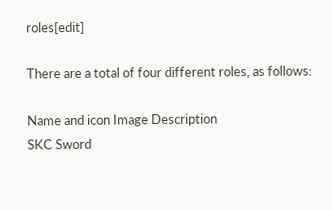roles[edit]

There are a total of four different roles, as follows:

Name and icon Image Description
SKC Sword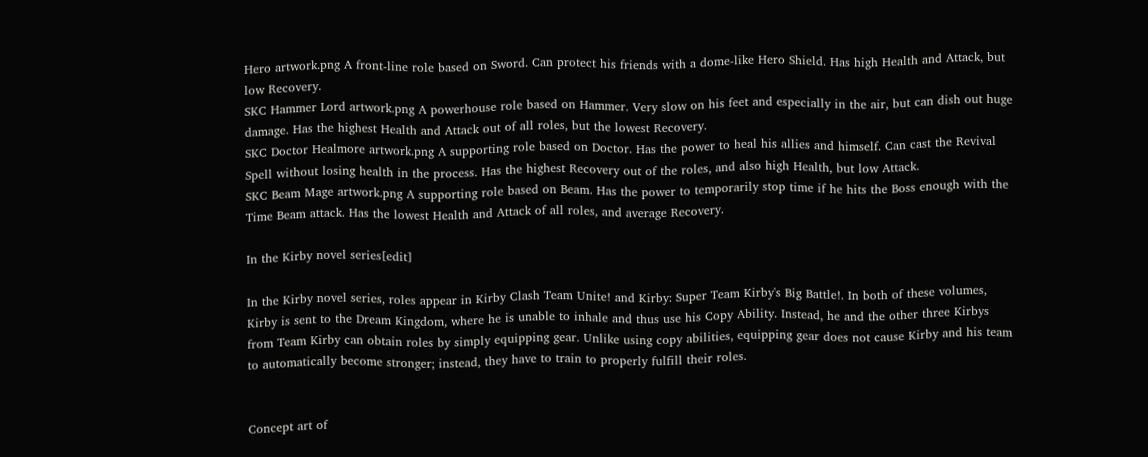Hero artwork.png A front-line role based on Sword. Can protect his friends with a dome-like Hero Shield. Has high Health and Attack, but low Recovery.
SKC Hammer Lord artwork.png A powerhouse role based on Hammer. Very slow on his feet and especially in the air, but can dish out huge damage. Has the highest Health and Attack out of all roles, but the lowest Recovery.
SKC Doctor Healmore artwork.png A supporting role based on Doctor. Has the power to heal his allies and himself. Can cast the Revival Spell without losing health in the process. Has the highest Recovery out of the roles, and also high Health, but low Attack.
SKC Beam Mage artwork.png A supporting role based on Beam. Has the power to temporarily stop time if he hits the Boss enough with the Time Beam attack. Has the lowest Health and Attack of all roles, and average Recovery.

In the Kirby novel series[edit]

In the Kirby novel series, roles appear in Kirby Clash Team Unite! and Kirby: Super Team Kirby's Big Battle!. In both of these volumes, Kirby is sent to the Dream Kingdom, where he is unable to inhale and thus use his Copy Ability. Instead, he and the other three Kirbys from Team Kirby can obtain roles by simply equipping gear. Unlike using copy abilities, equipping gear does not cause Kirby and his team to automatically become stronger; instead, they have to train to properly fulfill their roles.


Concept art of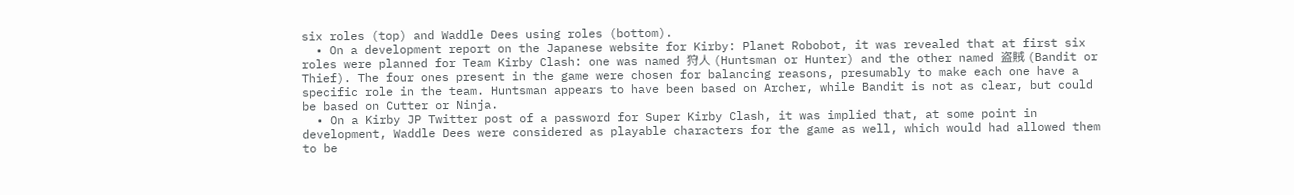six roles (top) and Waddle Dees using roles (bottom).
  • On a development report on the Japanese website for Kirby: Planet Robobot, it was revealed that at first six roles were planned for Team Kirby Clash: one was named 狩人 (Huntsman or Hunter) and the other named 盗賊 (Bandit or Thief). The four ones present in the game were chosen for balancing reasons, presumably to make each one have a specific role in the team. Huntsman appears to have been based on Archer, while Bandit is not as clear, but could be based on Cutter or Ninja.
  • On a Kirby JP Twitter post of a password for Super Kirby Clash, it was implied that, at some point in development, Waddle Dees were considered as playable characters for the game as well, which would had allowed them to be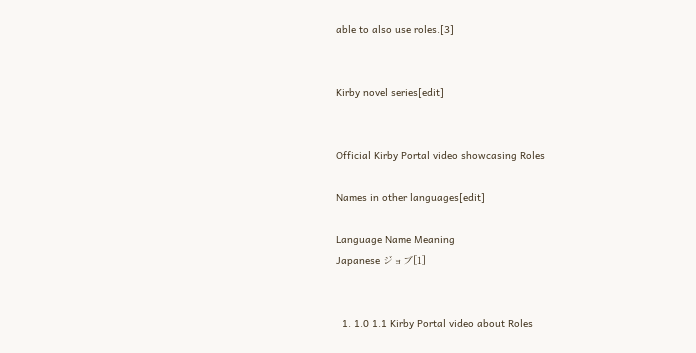able to also use roles.[3]


Kirby novel series[edit]


Official Kirby Portal video showcasing Roles

Names in other languages[edit]

Language Name Meaning
Japanese ジョブ[1]


  1. 1.0 1.1 Kirby Portal video about Roles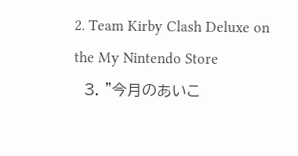2. Team Kirby Clash Deluxe on the My Nintendo Store
  3. "今月のあいこ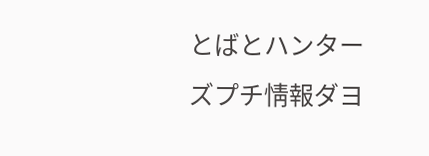とばとハンターズプチ情報ダヨ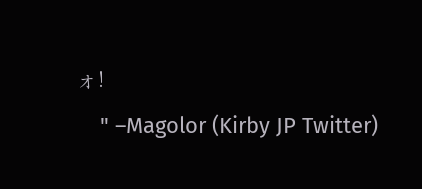ォ!
    " –Magolor (Kirby JP Twitter)